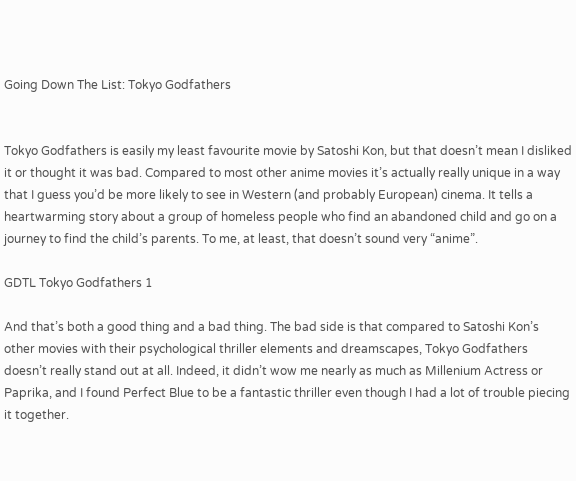Going Down The List: Tokyo Godfathers


Tokyo Godfathers is easily my least favourite movie by Satoshi Kon, but that doesn’t mean I disliked it or thought it was bad. Compared to most other anime movies it’s actually really unique in a way that I guess you’d be more likely to see in Western (and probably European) cinema. It tells a heartwarming story about a group of homeless people who find an abandoned child and go on a journey to find the child’s parents. To me, at least, that doesn’t sound very “anime”.

GDTL Tokyo Godfathers 1

And that’s both a good thing and a bad thing. The bad side is that compared to Satoshi Kon’s other movies with their psychological thriller elements and dreamscapes, Tokyo Godfathers doesn’t really stand out at all. Indeed, it didn’t wow me nearly as much as Millenium Actress or Paprika, and I found Perfect Blue to be a fantastic thriller even though I had a lot of trouble piecing it together.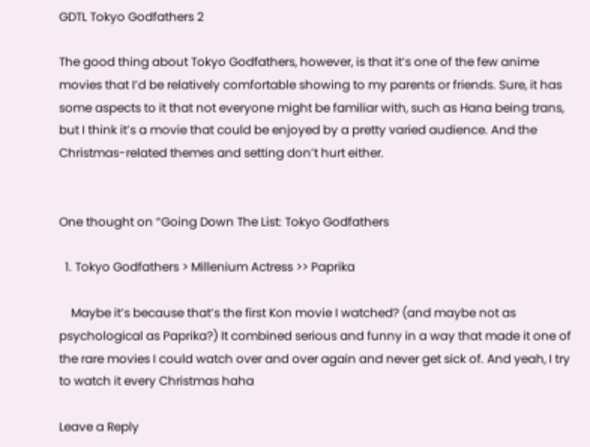GDTL Tokyo Godfathers 2

The good thing about Tokyo Godfathers, however, is that it’s one of the few anime movies that I’d be relatively comfortable showing to my parents or friends. Sure, it has some aspects to it that not everyone might be familiar with, such as Hana being trans, but I think it’s a movie that could be enjoyed by a pretty varied audience. And the Christmas-related themes and setting don’t hurt either.


One thought on “Going Down The List: Tokyo Godfathers

  1. Tokyo Godfathers > Millenium Actress >> Paprika

    Maybe it’s because that’s the first Kon movie I watched? (and maybe not as psychological as Paprika?) It combined serious and funny in a way that made it one of the rare movies I could watch over and over again and never get sick of. And yeah, I try to watch it every Christmas haha

Leave a Reply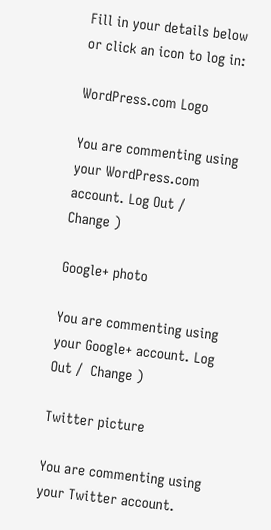Fill in your details below or click an icon to log in:

WordPress.com Logo

You are commenting using your WordPress.com account. Log Out /  Change )

Google+ photo

You are commenting using your Google+ account. Log Out /  Change )

Twitter picture

You are commenting using your Twitter account.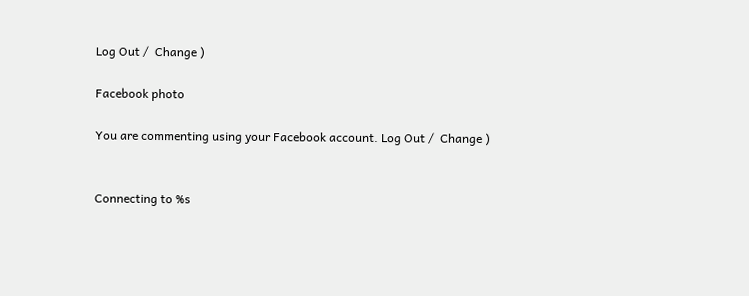Log Out /  Change )

Facebook photo

You are commenting using your Facebook account. Log Out /  Change )


Connecting to %s